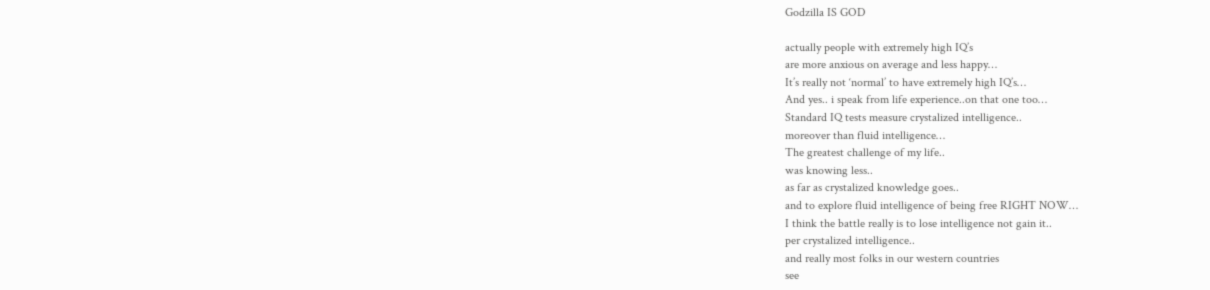Godzilla IS GOD

actually people with extremely high IQ’s
are more anxious on average and less happy…
It’s really not ‘normal’ to have extremely high IQ’s…
And yes.. i speak from life experience..on that one too…
Standard IQ tests measure crystalized intelligence..
moreover than fluid intelligence…
The greatest challenge of my life..
was knowing less..
as far as crystalized knowledge goes..
and to explore fluid intelligence of being free RIGHT NOW…
I think the battle really is to lose intelligence not gain it..
per crystalized intelligence..
and really most folks in our western countries
see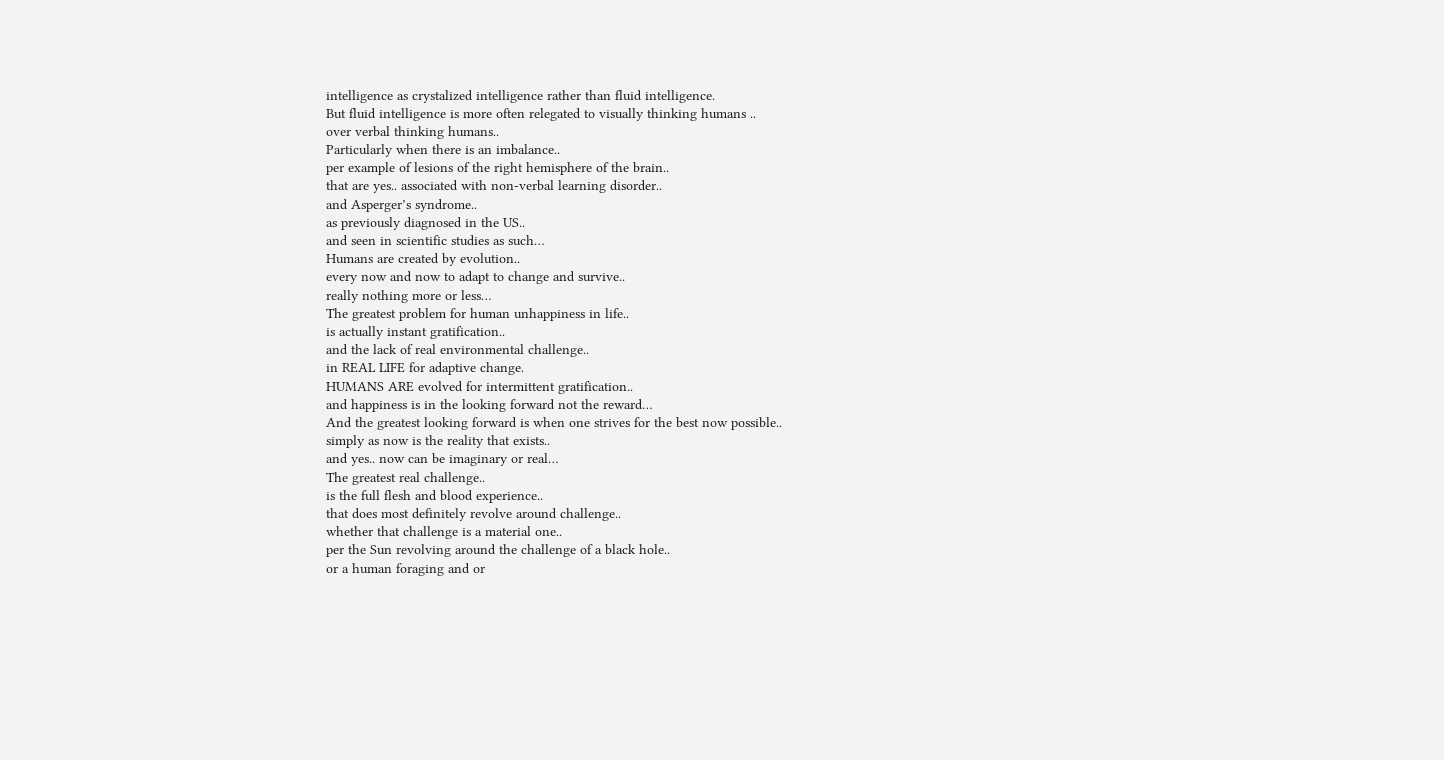intelligence as crystalized intelligence rather than fluid intelligence.
But fluid intelligence is more often relegated to visually thinking humans ..
over verbal thinking humans..
Particularly when there is an imbalance..
per example of lesions of the right hemisphere of the brain..
that are yes.. associated with non-verbal learning disorder..
and Asperger’s syndrome..
as previously diagnosed in the US..
and seen in scientific studies as such…
Humans are created by evolution..
every now and now to adapt to change and survive..
really nothing more or less…
The greatest problem for human unhappiness in life..
is actually instant gratification..
and the lack of real environmental challenge..
in REAL LIFE for adaptive change.
HUMANS ARE evolved for intermittent gratification..
and happiness is in the looking forward not the reward…
And the greatest looking forward is when one strives for the best now possible..
simply as now is the reality that exists..
and yes.. now can be imaginary or real…
The greatest real challenge..
is the full flesh and blood experience..
that does most definitely revolve around challenge..
whether that challenge is a material one..
per the Sun revolving around the challenge of a black hole..
or a human foraging and or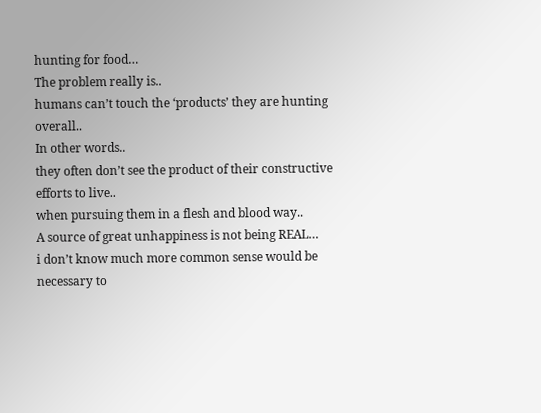hunting for food…
The problem really is..
humans can’t touch the ‘products’ they are hunting overall..
In other words..
they often don’t see the product of their constructive efforts to live..
when pursuing them in a flesh and blood way..
A source of great unhappiness is not being REAL…
i don’t know much more common sense would be necessary to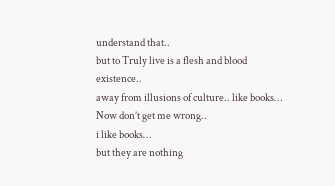understand that..
but to Truly live is a flesh and blood existence..
away from illusions of culture.. like books…
Now don’t get me wrong..
i like books…
but they are nothing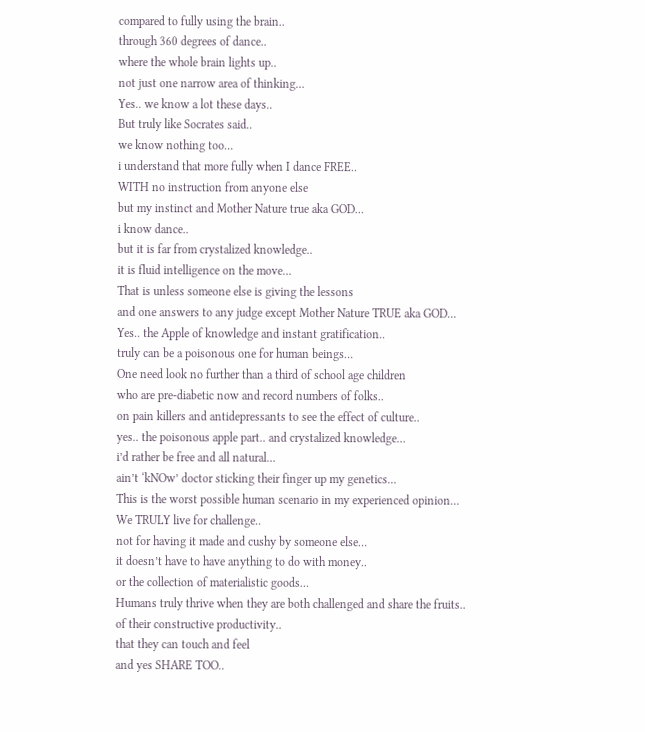compared to fully using the brain..
through 360 degrees of dance..
where the whole brain lights up..
not just one narrow area of thinking…
Yes.. we know a lot these days..
But truly like Socrates said..
we know nothing too…
i understand that more fully when I dance FREE..
WITH no instruction from anyone else
but my instinct and Mother Nature true aka GOD…
i know dance..
but it is far from crystalized knowledge..
it is fluid intelligence on the move…
That is unless someone else is giving the lessons
and one answers to any judge except Mother Nature TRUE aka GOD…
Yes.. the Apple of knowledge and instant gratification..
truly can be a poisonous one for human beings…
One need look no further than a third of school age children
who are pre-diabetic now and record numbers of folks..
on pain killers and antidepressants to see the effect of culture..
yes.. the poisonous apple part.. and crystalized knowledge…
i’d rather be free and all natural…
ain’t ‘kNOw’ doctor sticking their finger up my genetics…
This is the worst possible human scenario in my experienced opinion…
We TRULY live for challenge..
not for having it made and cushy by someone else…
it doesn’t have to have anything to do with money..
or the collection of materialistic goods…
Humans truly thrive when they are both challenged and share the fruits..
of their constructive productivity..
that they can touch and feel
and yes SHARE TOO..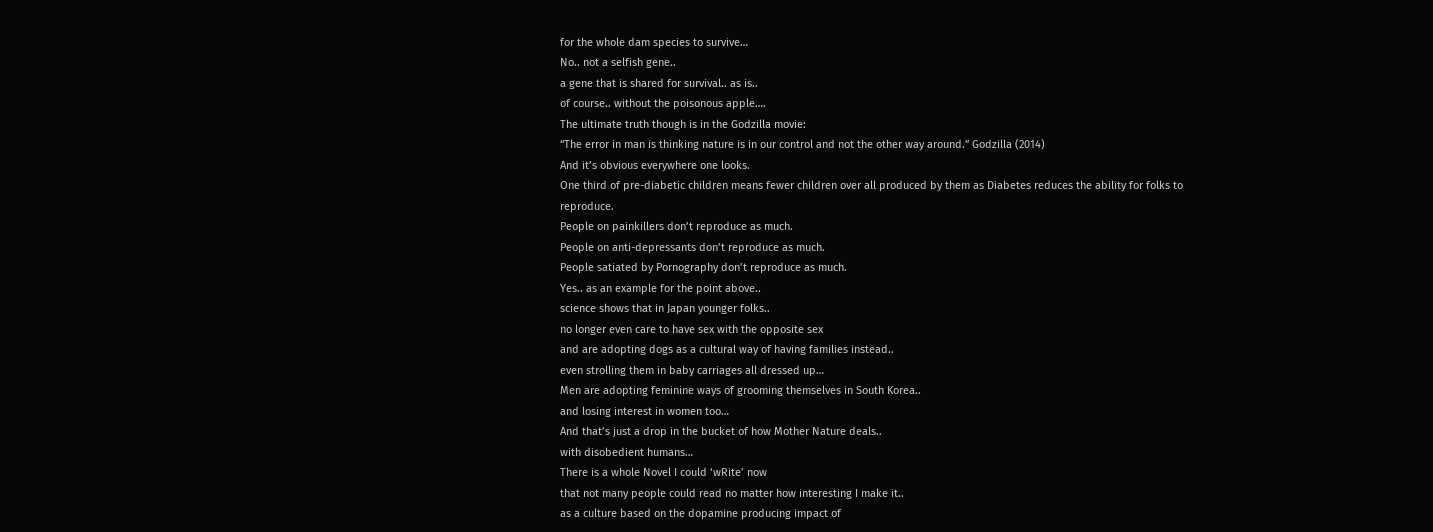for the whole dam species to survive…
No.. not a selfish gene..
a gene that is shared for survival.. as is..
of course.. without the poisonous apple….
The ultimate truth though is in the Godzilla movie:
“The error in man is thinking nature is in our control and not the other way around.” Godzilla (2014)
And it’s obvious everywhere one looks.
One third of pre-diabetic children means fewer children over all produced by them as Diabetes reduces the ability for folks to reproduce.
People on painkillers don’t reproduce as much.
People on anti-depressants don’t reproduce as much.
People satiated by Pornography don’t reproduce as much.
Yes.. as an example for the point above..
science shows that in Japan younger folks..
no longer even care to have sex with the opposite sex
and are adopting dogs as a cultural way of having families instead..
even strolling them in baby carriages all dressed up…
Men are adopting feminine ways of grooming themselves in South Korea..
and losing interest in women too…
And that’s just a drop in the bucket of how Mother Nature deals..
with disobedient humans…
There is a whole Novel I could ‘wRite’ now
that not many people could read no matter how interesting I make it..
as a culture based on the dopamine producing impact of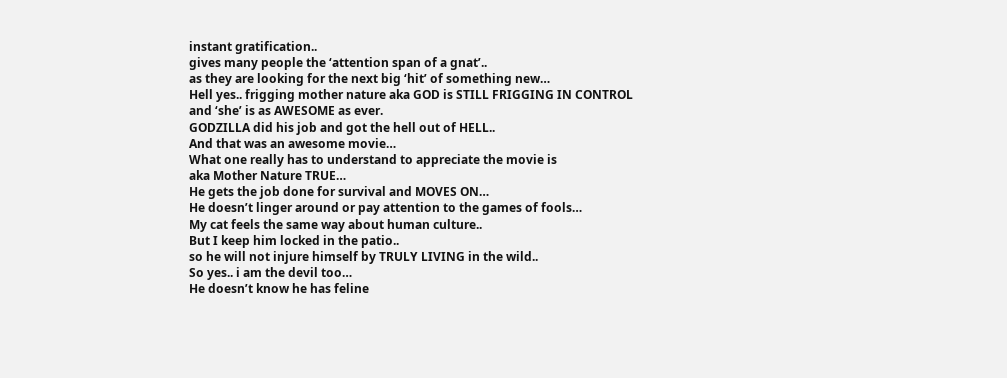instant gratification..
gives many people the ‘attention span of a gnat’..
as they are looking for the next big ‘hit’ of something new…
Hell yes.. frigging mother nature aka GOD is STILL FRIGGING IN CONTROL
and ‘she’ is as AWESOME as ever.
GODZILLA did his job and got the hell out of HELL..
And that was an awesome movie…
What one really has to understand to appreciate the movie is
aka Mother Nature TRUE…
He gets the job done for survival and MOVES ON…
He doesn’t linger around or pay attention to the games of fools…
My cat feels the same way about human culture..
But I keep him locked in the patio..
so he will not injure himself by TRULY LIVING in the wild..
So yes.. i am the devil too…
He doesn’t know he has feline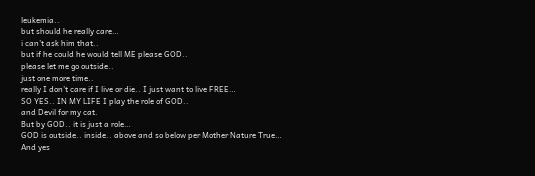leukemia..
but should he really care…
i can’t ask him that..
but if he could he would tell ME please GOD..
please let me go outside..
just one more time..
really I don’t care if I live or die.. I just want to live FREE…
SO YES.. IN MY LIFE I play the role of GOD..
and Devil for my cat.
But by GOD.. it is just a role…
GOD is outside.. inside.. above and so below per Mother Nature True…
And yes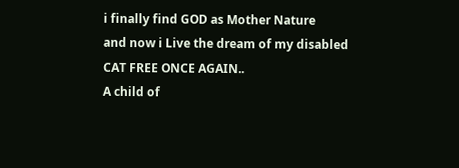i finally find GOD as Mother Nature
and now i Live the dream of my disabled CAT FREE ONCE AGAIN..
A child of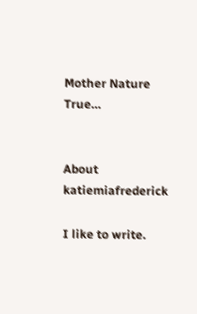Mother Nature True…


About katiemiafrederick

I like to write.